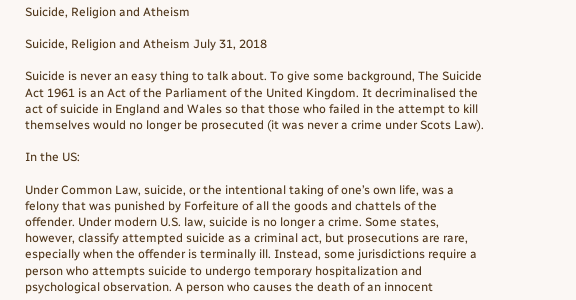Suicide, Religion and Atheism

Suicide, Religion and Atheism July 31, 2018

Suicide is never an easy thing to talk about. To give some background, The Suicide Act 1961 is an Act of the Parliament of the United Kingdom. It decriminalised the act of suicide in England and Wales so that those who failed in the attempt to kill themselves would no longer be prosecuted (it was never a crime under Scots Law).

In the US:

Under Common Law, suicide, or the intentional taking of one’s own life, was a felony that was punished by Forfeiture of all the goods and chattels of the offender. Under modern U.S. law, suicide is no longer a crime. Some states, however, classify attempted suicide as a criminal act, but prosecutions are rare, especially when the offender is terminally ill. Instead, some jurisdictions require a person who attempts suicide to undergo temporary hospitalization and psychological observation. A person who causes the death of an innocent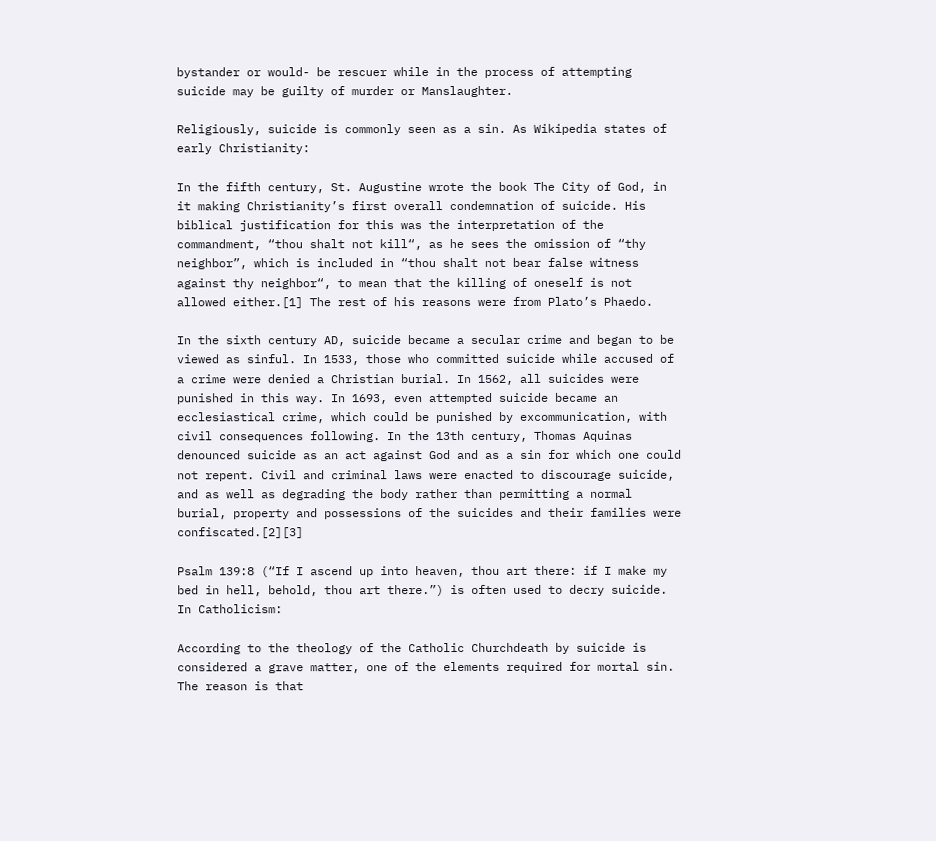bystander or would- be rescuer while in the process of attempting suicide may be guilty of murder or Manslaughter.

Religiously, suicide is commonly seen as a sin. As Wikipedia states of early Christianity:

In the fifth century, St. Augustine wrote the book The City of God, in it making Christianity’s first overall condemnation of suicide. His biblical justification for this was the interpretation of the commandment, “thou shalt not kill“, as he sees the omission of “thy neighbor”, which is included in “thou shalt not bear false witness against thy neighbor“, to mean that the killing of oneself is not allowed either.[1] The rest of his reasons were from Plato’s Phaedo.

In the sixth century AD, suicide became a secular crime and began to be viewed as sinful. In 1533, those who committed suicide while accused of a crime were denied a Christian burial. In 1562, all suicides were punished in this way. In 1693, even attempted suicide became an ecclesiastical crime, which could be punished by excommunication, with civil consequences following. In the 13th century, Thomas Aquinas denounced suicide as an act against God and as a sin for which one could not repent. Civil and criminal laws were enacted to discourage suicide, and as well as degrading the body rather than permitting a normal burial, property and possessions of the suicides and their families were confiscated.[2][3]

Psalm 139:8 (“If I ascend up into heaven, thou art there: if I make my bed in hell, behold, thou art there.”) is often used to decry suicide. In Catholicism:

According to the theology of the Catholic Churchdeath by suicide is considered a grave matter, one of the elements required for mortal sin. The reason is that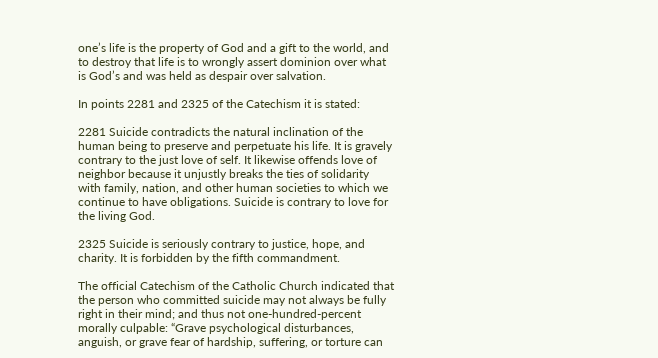one’s life is the property of God and a gift to the world, and to destroy that life is to wrongly assert dominion over what is God’s and was held as despair over salvation.

In points 2281 and 2325 of the Catechism it is stated:

2281 Suicide contradicts the natural inclination of the human being to preserve and perpetuate his life. It is gravely contrary to the just love of self. It likewise offends love of neighbor because it unjustly breaks the ties of solidarity with family, nation, and other human societies to which we continue to have obligations. Suicide is contrary to love for the living God.

2325 Suicide is seriously contrary to justice, hope, and charity. It is forbidden by the fifth commandment.

The official Catechism of the Catholic Church indicated that the person who committed suicide may not always be fully right in their mind; and thus not one-hundred-percent morally culpable: “Grave psychological disturbances, anguish, or grave fear of hardship, suffering, or torture can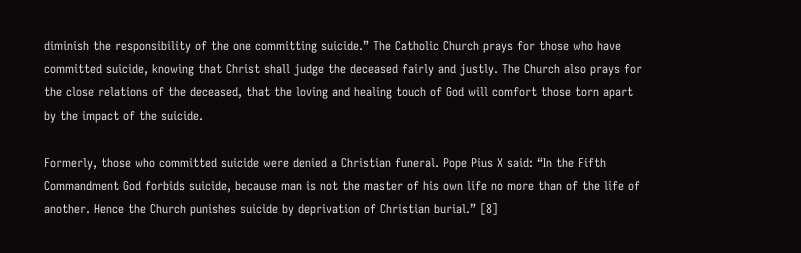diminish the responsibility of the one committing suicide.” The Catholic Church prays for those who have committed suicide, knowing that Christ shall judge the deceased fairly and justly. The Church also prays for the close relations of the deceased, that the loving and healing touch of God will comfort those torn apart by the impact of the suicide.

Formerly, those who committed suicide were denied a Christian funeral. Pope Pius X said: “In the Fifth Commandment God forbids suicide, because man is not the master of his own life no more than of the life of another. Hence the Church punishes suicide by deprivation of Christian burial.” [8]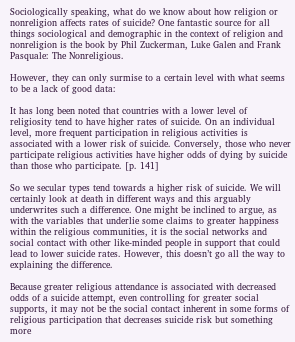Sociologically speaking, what do we know about how religion or nonreligion affects rates of suicide? One fantastic source for all things sociological and demographic in the context of religion and nonreligion is the book by Phil Zuckerman, Luke Galen and Frank Pasquale: The Nonreligious.

However, they can only surmise to a certain level with what seems to be a lack of good data:

It has long been noted that countries with a lower level of religiosity tend to have higher rates of suicide. On an individual level, more frequent participation in religious activities is associated with a lower risk of suicide. Conversely, those who never participate religious activities have higher odds of dying by suicide than those who participate. [p. 141]

So we secular types tend towards a higher risk of suicide. We will certainly look at death in different ways and this arguably underwrites such a difference. One might be inclined to argue, as with the variables that underlie some claims to greater happiness within the religious communities, it is the social networks and social contact with other like-minded people in support that could lead to lower suicide rates. However, this doesn’t go all the way to explaining the difference.

Because greater religious attendance is associated with decreased odds of a suicide attempt, even controlling for greater social supports, it may not be the social contact inherent in some forms of religious participation that decreases suicide risk but something more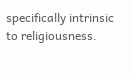specifically intrinsic to religiousness.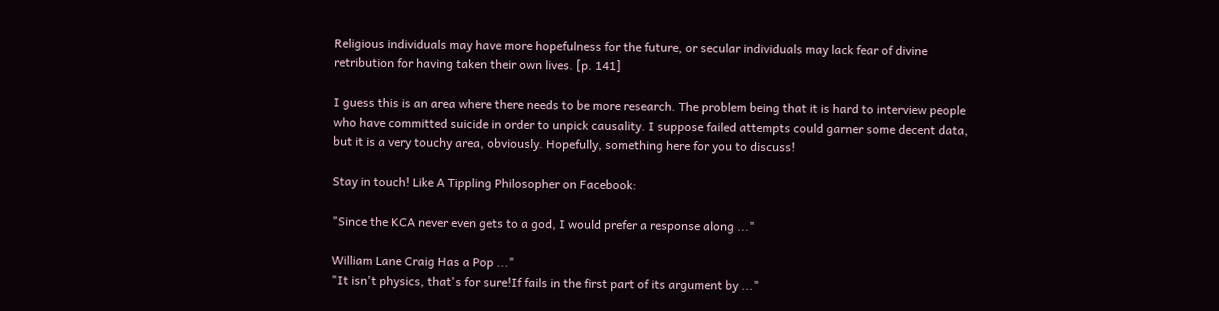Religious individuals may have more hopefulness for the future, or secular individuals may lack fear of divine retribution for having taken their own lives. [p. 141]

I guess this is an area where there needs to be more research. The problem being that it is hard to interview people who have committed suicide in order to unpick causality. I suppose failed attempts could garner some decent data, but it is a very touchy area, obviously. Hopefully, something here for you to discuss!

Stay in touch! Like A Tippling Philosopher on Facebook:

"Since the KCA never even gets to a god, I would prefer a response along ..."

William Lane Craig Has a Pop ..."
"It isn't physics, that's for sure!If fails in the first part of its argument by ..."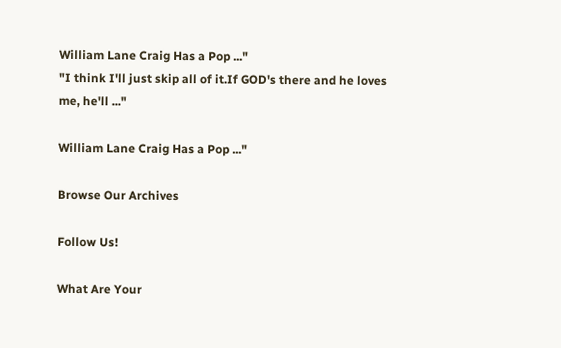William Lane Craig Has a Pop ..."
"I think I'll just skip all of it.If GOD's there and he loves me, he'll ..."

William Lane Craig Has a Pop ..."

Browse Our Archives

Follow Us!

What Are Your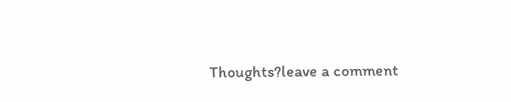Thoughts?leave a comment